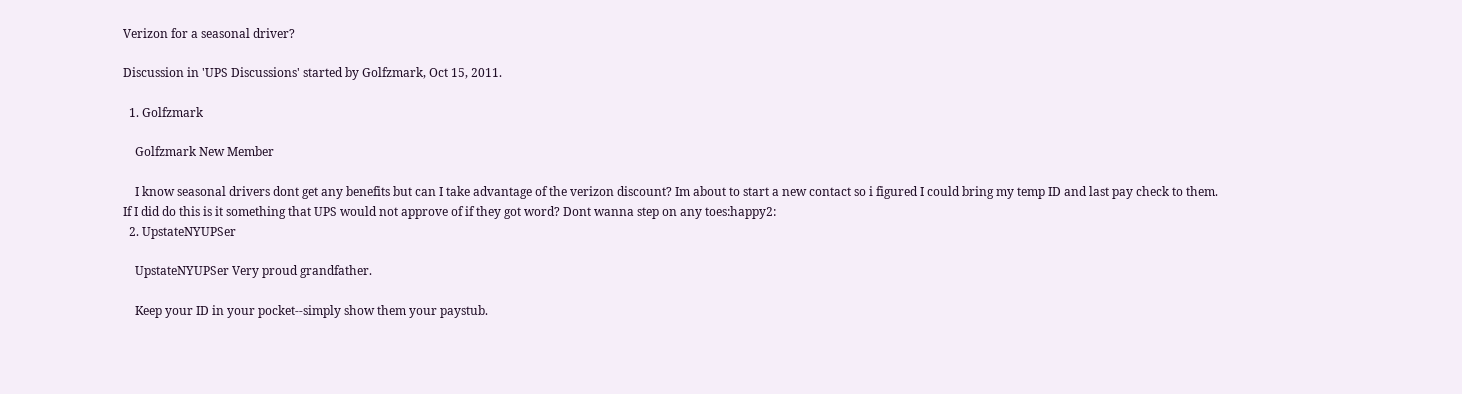Verizon for a seasonal driver?

Discussion in 'UPS Discussions' started by Golfzmark, Oct 15, 2011.

  1. Golfzmark

    Golfzmark New Member

    I know seasonal drivers dont get any benefits but can I take advantage of the verizon discount? Im about to start a new contact so i figured I could bring my temp ID and last pay check to them. If I did do this is it something that UPS would not approve of if they got word? Dont wanna step on any toes:happy2:
  2. UpstateNYUPSer

    UpstateNYUPSer Very proud grandfather.

    Keep your ID in your pocket--simply show them your paystub.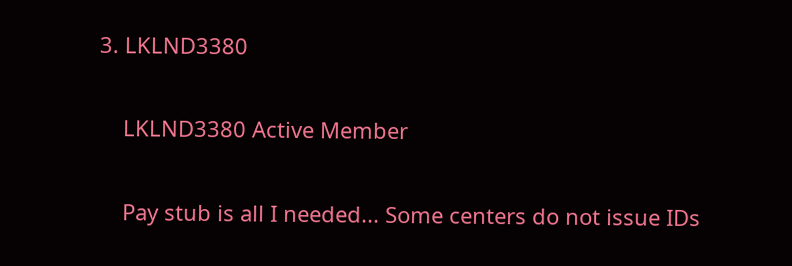3. LKLND3380

    LKLND3380 Active Member

    Pay stub is all I needed... Some centers do not issue IDs